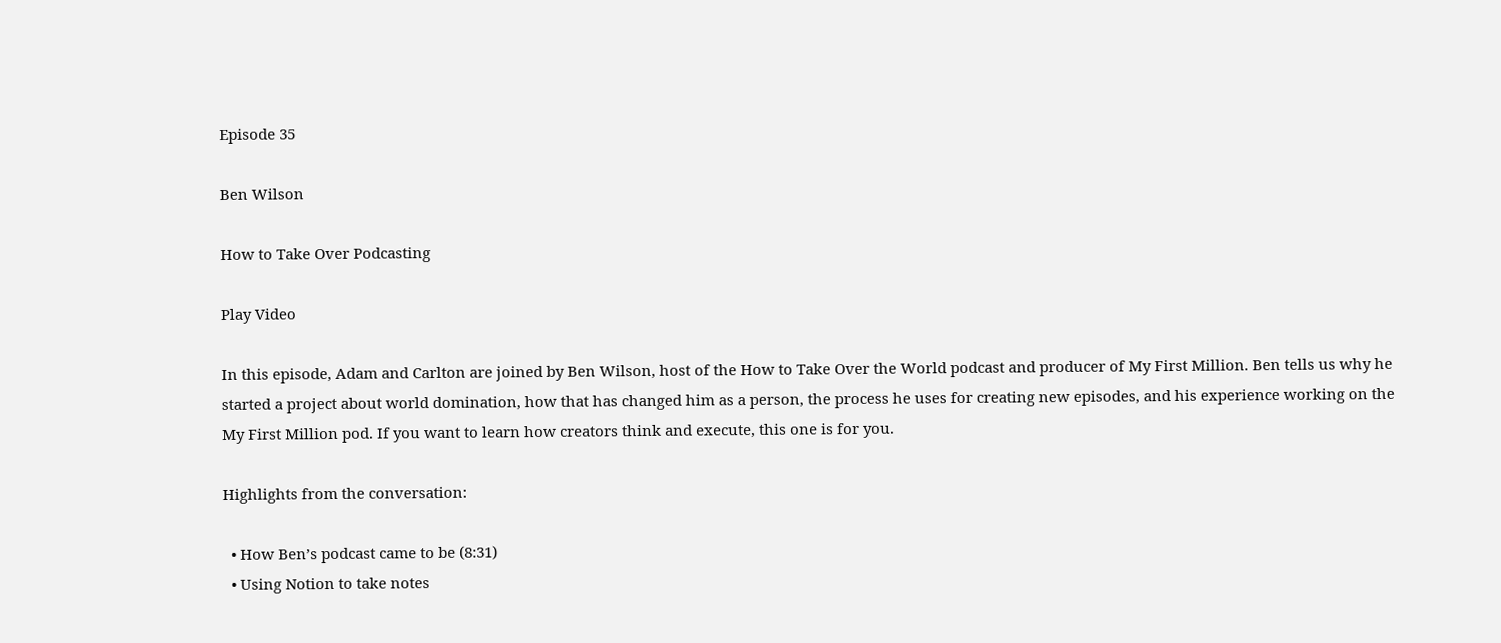Episode 35

Ben Wilson

How to Take Over Podcasting

Play Video

In this episode, Adam and Carlton are joined by Ben Wilson, host of the How to Take Over the World podcast and producer of My First Million. Ben tells us why he started a project about world domination, how that has changed him as a person, the process he uses for creating new episodes, and his experience working on the My First Million pod. If you want to learn how creators think and execute, this one is for you.

Highlights from the conversation:

  • How Ben’s podcast came to be (8:31)
  • Using Notion to take notes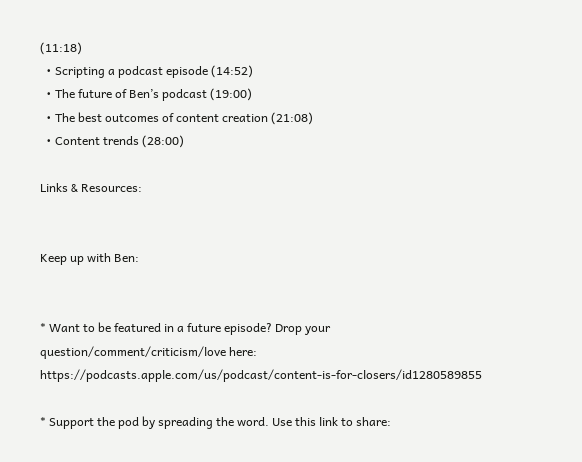(11:18)
  • Scripting a podcast episode (14:52)
  • The future of Ben’s podcast (19:00)
  • The best outcomes of content creation (21:08)
  • Content trends (28:00)

Links & Resources:


Keep up with Ben:


* Want to be featured in a future episode? Drop your question/comment/criticism/love here: https://podcasts.apple.com/us/podcast/content-is-for-closers/id1280589855

* Support the pod by spreading the word. Use this link to share: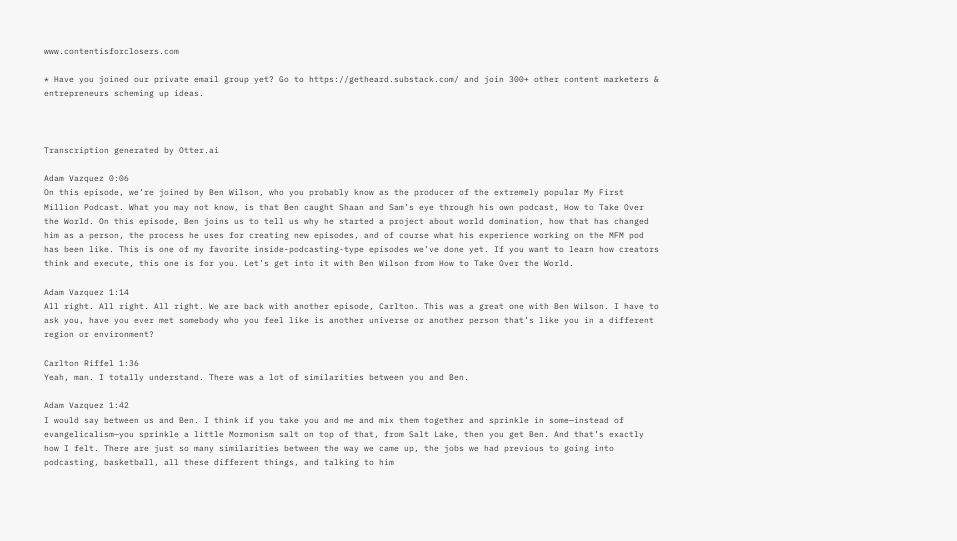www.contentisforclosers.com

* Have you joined our private email group yet? Go to https://getheard.substack.com/ and join 300+ other content marketers & entrepreneurs scheming up ideas.



Transcription generated by Otter.ai

Adam Vazquez 0:06
On this episode, we’re joined by Ben Wilson, who you probably know as the producer of the extremely popular My First Million Podcast. What you may not know, is that Ben caught Shaan and Sam’s eye through his own podcast, How to Take Over the World. On this episode, Ben joins us to tell us why he started a project about world domination, how that has changed him as a person, the process he uses for creating new episodes, and of course what his experience working on the MFM pod has been like. This is one of my favorite inside-podcasting-type episodes we’ve done yet. If you want to learn how creators think and execute, this one is for you. Let’s get into it with Ben Wilson from How to Take Over the World.

Adam Vazquez 1:14
All right. All right. All right. We are back with another episode, Carlton. This was a great one with Ben Wilson. I have to ask you, have you ever met somebody who you feel like is another universe or another person that’s like you in a different region or environment?

Carlton Riffel 1:36
Yeah, man. I totally understand. There was a lot of similarities between you and Ben.

Adam Vazquez 1:42
I would say between us and Ben. I think if you take you and me and mix them together and sprinkle in some—instead of evangelicalism—you sprinkle a little Mormonism salt on top of that, from Salt Lake, then you get Ben. And that’s exactly how I felt. There are just so many similarities between the way we came up, the jobs we had previous to going into podcasting, basketball, all these different things, and talking to him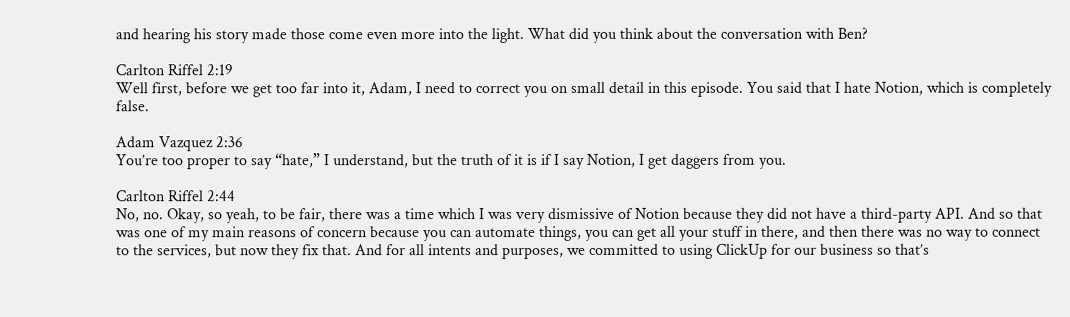and hearing his story made those come even more into the light. What did you think about the conversation with Ben?

Carlton Riffel 2:19
Well first, before we get too far into it, Adam, I need to correct you on small detail in this episode. You said that I hate Notion, which is completely false.

Adam Vazquez 2:36
You’re too proper to say “hate,” I understand, but the truth of it is if I say Notion, I get daggers from you.

Carlton Riffel 2:44
No, no. Okay, so yeah, to be fair, there was a time which I was very dismissive of Notion because they did not have a third-party API. And so that was one of my main reasons of concern because you can automate things, you can get all your stuff in there, and then there was no way to connect to the services, but now they fix that. And for all intents and purposes, we committed to using ClickUp for our business so that’s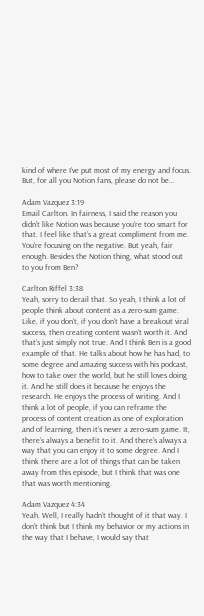kind of where I’ve put most of my energy and focus. But, for all you Notion fans, please do not be…

Adam Vazquez 3:19
Email Carlton. In fairness, I said the reason you didn’t like Notion was because you’re too smart for that. I feel like that’s a great compliment from me. You’re focusing on the negative. But yeah, fair enough. Besides the Notion thing, what stood out to you from Ben?

Carlton Riffel 3:38
Yeah, sorry to derail that. So yeah, I think a lot of people think about content as a zero-sum game. Like, if you don’t, if you don’t have a breakout viral success, then creating content wasn’t worth it. And that’s just simply not true. And I think Ben is a good example of that. He talks about how he has had, to some degree and amazing success with his podcast, how to take over the world, but he still loves doing it. And he still does it because he enjoys the research. He enjoys the process of writing. And I think a lot of people, if you can reframe the process of content creation as one of exploration and of learning, then it’s never a zero-sum game. It, there’s always a benefit to it. And there’s always a way that you can enjoy it to some degree. And I think there are a lot of things that can be taken away from this episode, but I think that was one that was worth mentioning.

Adam Vazquez 4:34
Yeah. Well, I really hadn’t thought of it that way. I don’t think but I think my behavior or my actions in the way that I behave, I would say that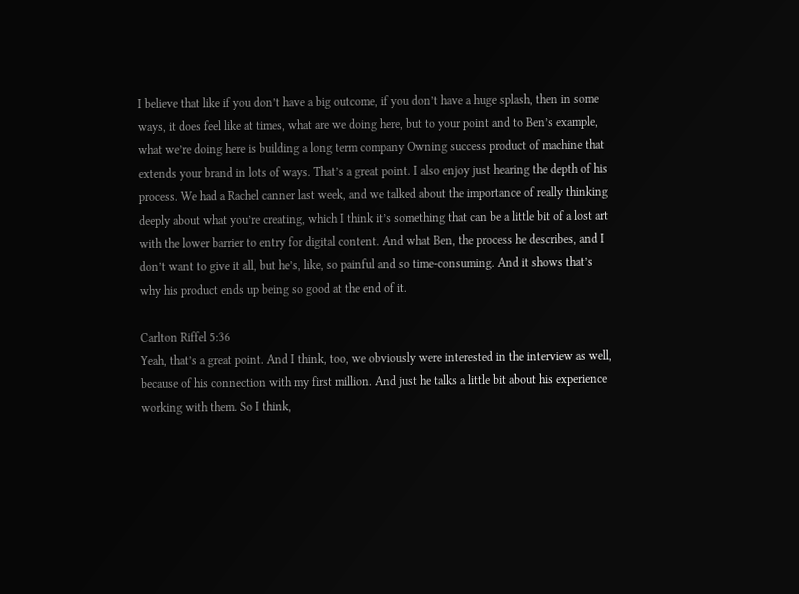I believe that like if you don’t have a big outcome, if you don’t have a huge splash, then in some ways, it does feel like at times, what are we doing here, but to your point and to Ben’s example, what we’re doing here is building a long term company Owning success product of machine that extends your brand in lots of ways. That’s a great point. I also enjoy just hearing the depth of his process. We had a Rachel canner last week, and we talked about the importance of really thinking deeply about what you’re creating, which I think it’s something that can be a little bit of a lost art with the lower barrier to entry for digital content. And what Ben, the process he describes, and I don’t want to give it all, but he’s, like, so painful and so time-consuming. And it shows that’s why his product ends up being so good at the end of it.

Carlton Riffel 5:36
Yeah, that’s a great point. And I think, too, we obviously were interested in the interview as well, because of his connection with my first million. And just he talks a little bit about his experience working with them. So I think,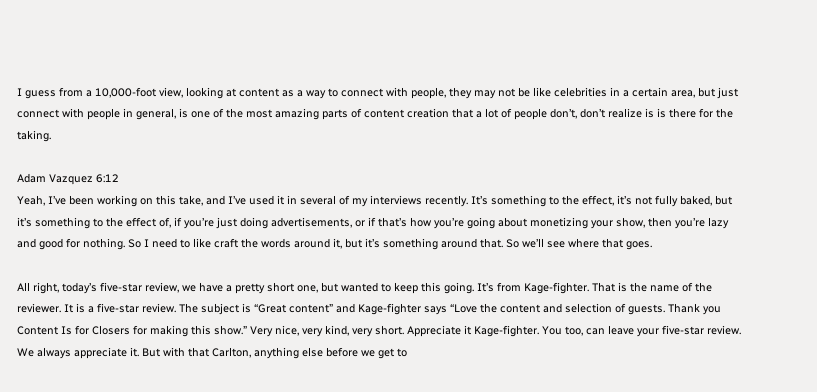I guess from a 10,000-foot view, looking at content as a way to connect with people, they may not be like celebrities in a certain area, but just connect with people in general, is one of the most amazing parts of content creation that a lot of people don’t, don’t realize is is there for the taking.

Adam Vazquez 6:12
Yeah, I’ve been working on this take, and I’ve used it in several of my interviews recently. It’s something to the effect, it’s not fully baked, but it’s something to the effect of, if you’re just doing advertisements, or if that’s how you’re going about monetizing your show, then you’re lazy and good for nothing. So I need to like craft the words around it, but it’s something around that. So we’ll see where that goes.

All right, today’s five-star review, we have a pretty short one, but wanted to keep this going. It’s from Kage-fighter. That is the name of the reviewer. It is a five-star review. The subject is “Great content” and Kage-fighter says “Love the content and selection of guests. Thank you Content Is for Closers for making this show.” Very nice, very kind, very short. Appreciate it Kage-fighter. You too, can leave your five-star review. We always appreciate it. But with that Carlton, anything else before we get to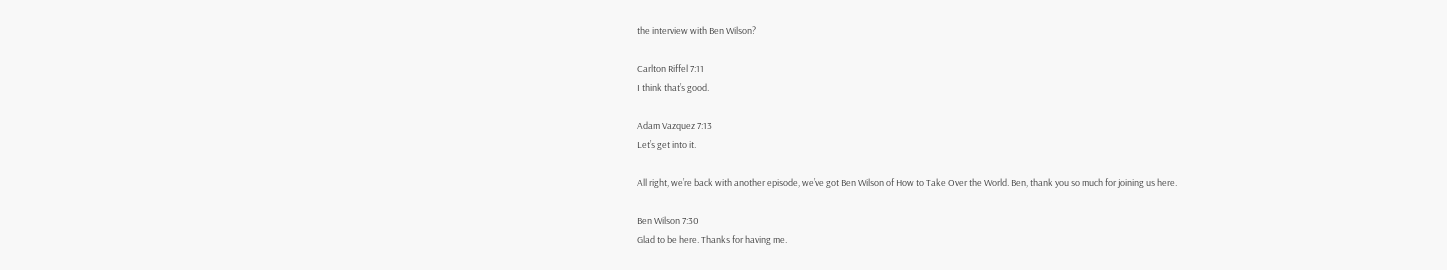the interview with Ben Wilson?

Carlton Riffel 7:11
I think that’s good.

Adam Vazquez 7:13
Let’s get into it.

All right, we’re back with another episode, we’ve got Ben Wilson of How to Take Over the World. Ben, thank you so much for joining us here.

Ben Wilson 7:30
Glad to be here. Thanks for having me.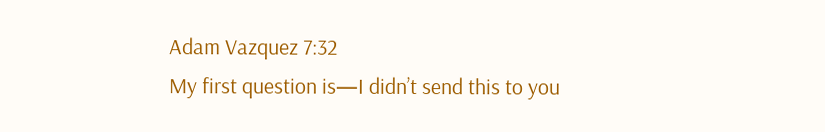Adam Vazquez 7:32
My first question is—I didn’t send this to you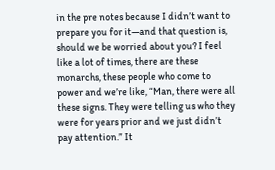in the pre notes because I didn’t want to prepare you for it—and that question is, should we be worried about you? I feel like a lot of times, there are these monarchs, these people who come to power and we’re like, “Man, there were all these signs. They were telling us who they were for years prior and we just didn’t pay attention.” It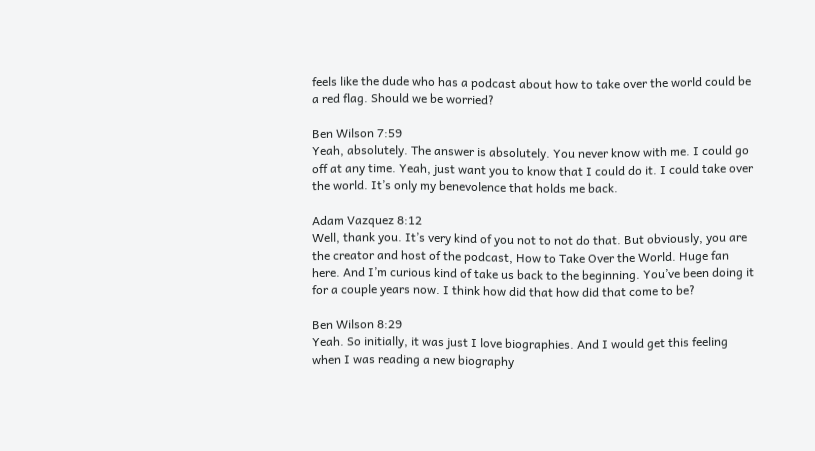feels like the dude who has a podcast about how to take over the world could be a red flag. Should we be worried?

Ben Wilson 7:59
Yeah, absolutely. The answer is absolutely. You never know with me. I could go off at any time. Yeah, just want you to know that I could do it. I could take over the world. It’s only my benevolence that holds me back.

Adam Vazquez 8:12
Well, thank you. It’s very kind of you not to not do that. But obviously, you are the creator and host of the podcast, How to Take Over the World. Huge fan here. And I’m curious kind of take us back to the beginning. You’ve been doing it for a couple years now. I think how did that how did that come to be?

Ben Wilson 8:29
Yeah. So initially, it was just I love biographies. And I would get this feeling when I was reading a new biography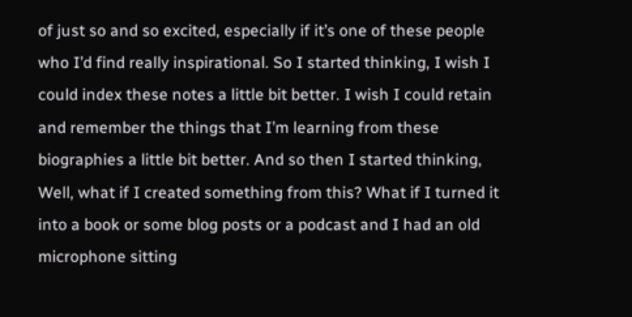of just so and so excited, especially if it’s one of these people who I’d find really inspirational. So I started thinking, I wish I could index these notes a little bit better. I wish I could retain and remember the things that I’m learning from these biographies a little bit better. And so then I started thinking, Well, what if I created something from this? What if I turned it into a book or some blog posts or a podcast and I had an old microphone sitting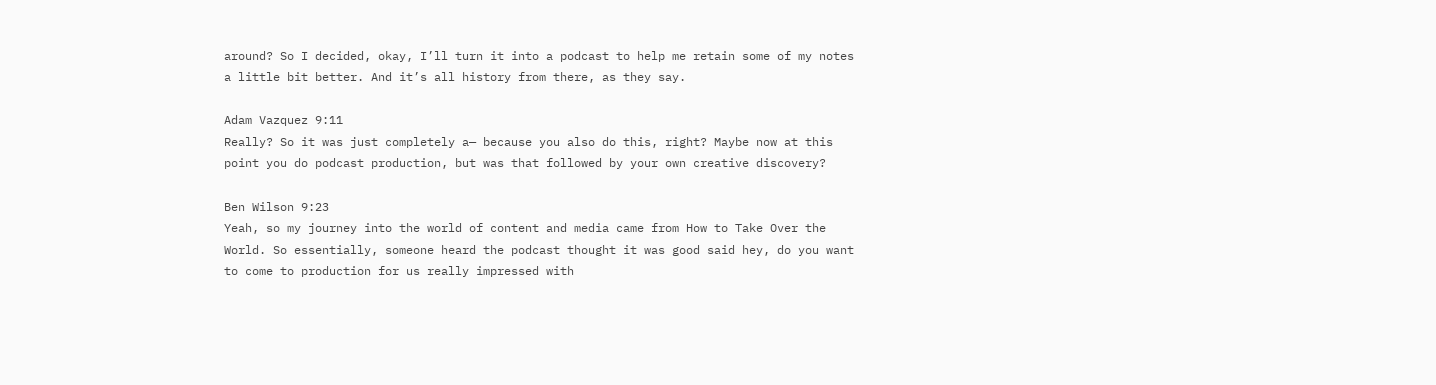around? So I decided, okay, I’ll turn it into a podcast to help me retain some of my notes a little bit better. And it’s all history from there, as they say.

Adam Vazquez 9:11
Really? So it was just completely a— because you also do this, right? Maybe now at this point you do podcast production, but was that followed by your own creative discovery?

Ben Wilson 9:23
Yeah, so my journey into the world of content and media came from How to Take Over the World. So essentially, someone heard the podcast thought it was good said hey, do you want to come to production for us really impressed with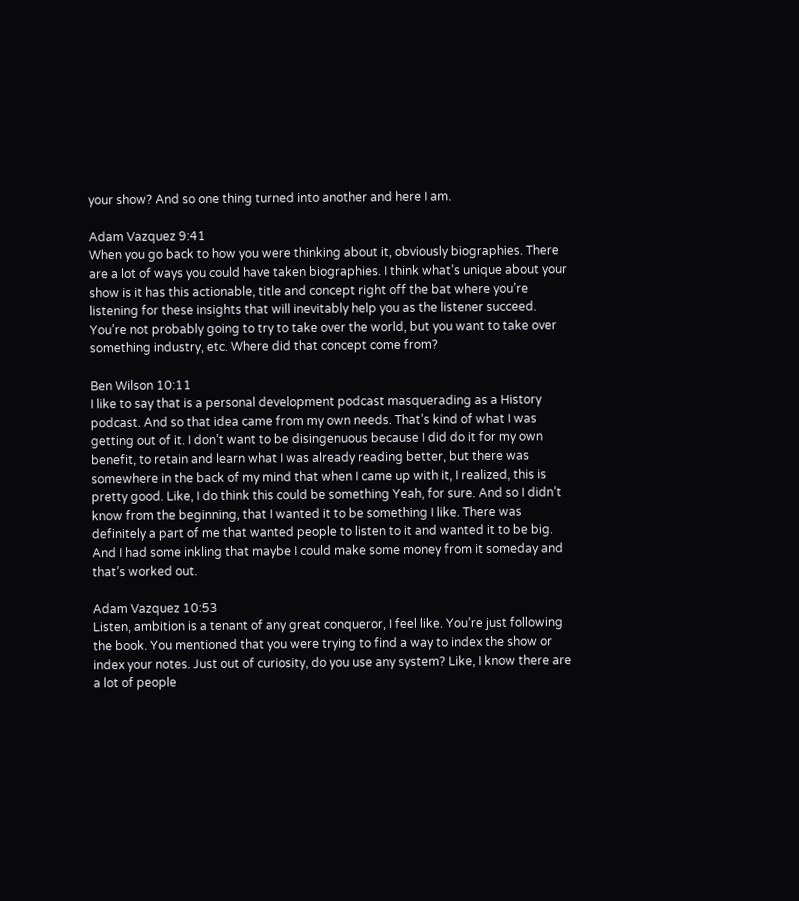your show? And so one thing turned into another and here I am.

Adam Vazquez 9:41
When you go back to how you were thinking about it, obviously biographies. There are a lot of ways you could have taken biographies. I think what’s unique about your show is it has this actionable, title and concept right off the bat where you’re listening for these insights that will inevitably help you as the listener succeed. You’re not probably going to try to take over the world, but you want to take over something industry, etc. Where did that concept come from?

Ben Wilson 10:11
I like to say that is a personal development podcast masquerading as a History podcast. And so that idea came from my own needs. That’s kind of what I was getting out of it. I don’t want to be disingenuous because I did do it for my own benefit, to retain and learn what I was already reading better, but there was somewhere in the back of my mind that when I came up with it, I realized, this is pretty good. Like, I do think this could be something Yeah, for sure. And so I didn’t know from the beginning, that I wanted it to be something I like. There was definitely a part of me that wanted people to listen to it and wanted it to be big. And I had some inkling that maybe I could make some money from it someday and that’s worked out.

Adam Vazquez 10:53
Listen, ambition is a tenant of any great conqueror, I feel like. You’re just following the book. You mentioned that you were trying to find a way to index the show or index your notes. Just out of curiosity, do you use any system? Like, I know there are a lot of people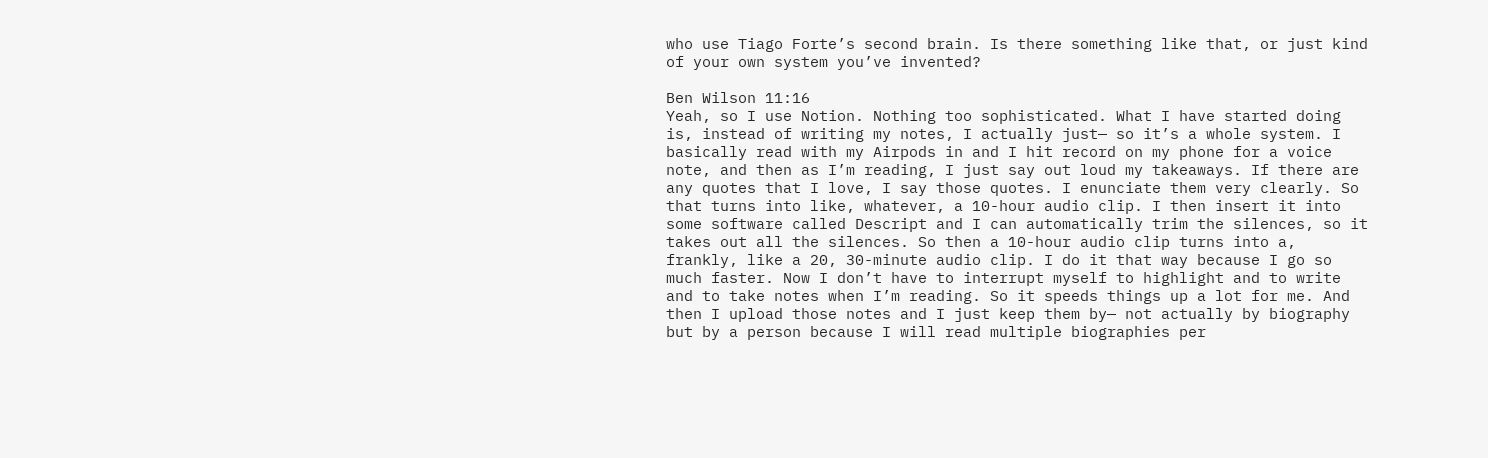who use Tiago Forte’s second brain. Is there something like that, or just kind of your own system you’ve invented?

Ben Wilson 11:16
Yeah, so I use Notion. Nothing too sophisticated. What I have started doing is, instead of writing my notes, I actually just— so it’s a whole system. I basically read with my Airpods in and I hit record on my phone for a voice note, and then as I’m reading, I just say out loud my takeaways. If there are any quotes that I love, I say those quotes. I enunciate them very clearly. So that turns into like, whatever, a 10-hour audio clip. I then insert it into some software called Descript and I can automatically trim the silences, so it takes out all the silences. So then a 10-hour audio clip turns into a, frankly, like a 20, 30-minute audio clip. I do it that way because I go so much faster. Now I don’t have to interrupt myself to highlight and to write and to take notes when I’m reading. So it speeds things up a lot for me. And then I upload those notes and I just keep them by— not actually by biography but by a person because I will read multiple biographies per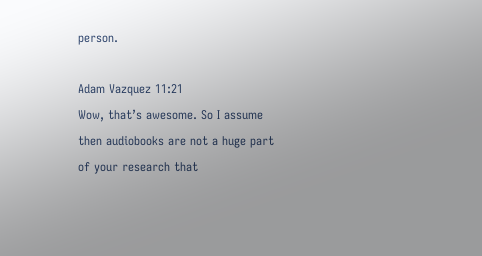person.

Adam Vazquez 11:21
Wow, that’s awesome. So I assume then audiobooks are not a huge part of your research that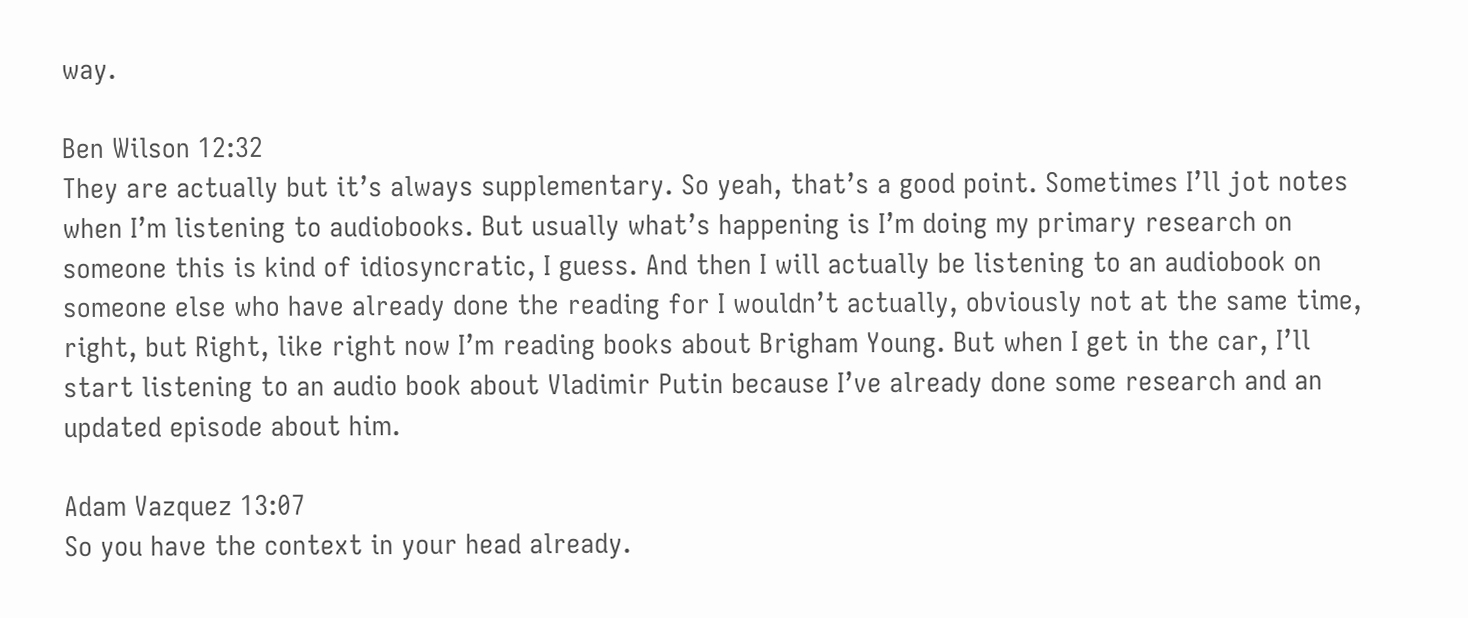way.

Ben Wilson 12:32
They are actually but it’s always supplementary. So yeah, that’s a good point. Sometimes I’ll jot notes when I’m listening to audiobooks. But usually what’s happening is I’m doing my primary research on someone this is kind of idiosyncratic, I guess. And then I will actually be listening to an audiobook on someone else who have already done the reading for I wouldn’t actually, obviously not at the same time, right, but Right, like right now I’m reading books about Brigham Young. But when I get in the car, I’ll start listening to an audio book about Vladimir Putin because I’ve already done some research and an updated episode about him.

Adam Vazquez 13:07
So you have the context in your head already.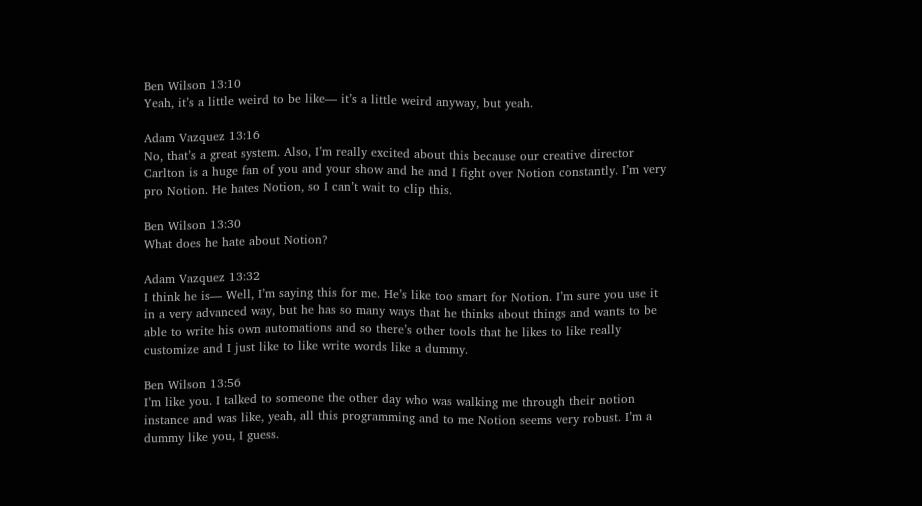Ben Wilson 13:10
Yeah, it’s a little weird to be like— it’s a little weird anyway, but yeah.

Adam Vazquez 13:16
No, that’s a great system. Also, I’m really excited about this because our creative director Carlton is a huge fan of you and your show and he and I fight over Notion constantly. I’m very pro Notion. He hates Notion, so I can’t wait to clip this.

Ben Wilson 13:30
What does he hate about Notion?

Adam Vazquez 13:32
I think he is— Well, I’m saying this for me. He’s like too smart for Notion. I’m sure you use it in a very advanced way, but he has so many ways that he thinks about things and wants to be able to write his own automations and so there’s other tools that he likes to like really customize and I just like to like write words like a dummy.

Ben Wilson 13:56
I’m like you. I talked to someone the other day who was walking me through their notion instance and was like, yeah, all this programming and to me Notion seems very robust. I’m a dummy like you, I guess.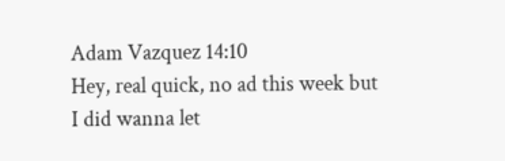Adam Vazquez 14:10
Hey, real quick, no ad this week but I did wanna let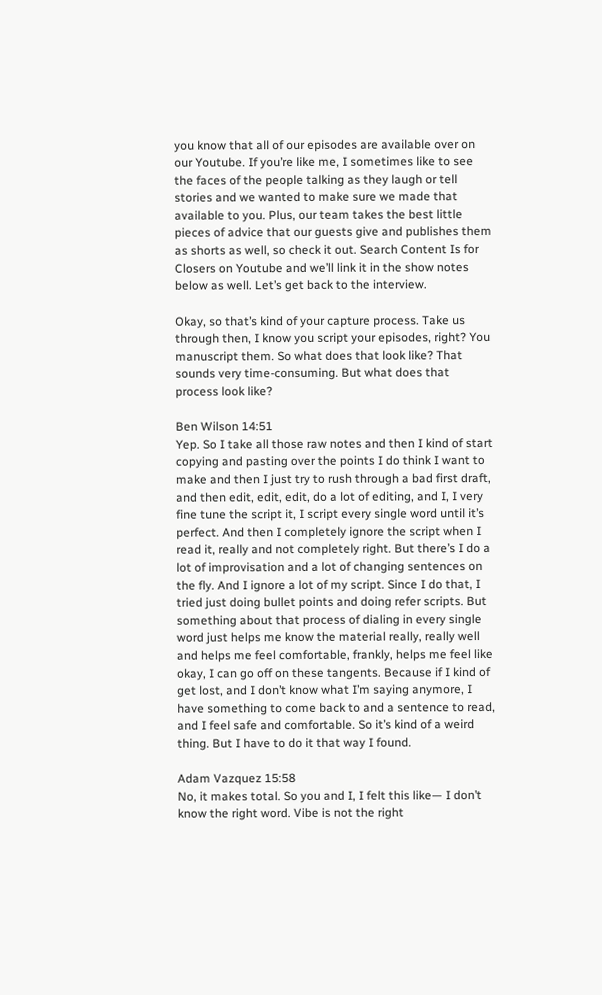you know that all of our episodes are available over on our Youtube. If you’re like me, I sometimes like to see the faces of the people talking as they laugh or tell stories and we wanted to make sure we made that available to you. Plus, our team takes the best little pieces of advice that our guests give and publishes them as shorts as well, so check it out. Search Content Is for Closers on Youtube and we’ll link it in the show notes below as well. Let’s get back to the interview.

Okay, so that’s kind of your capture process. Take us through then, I know you script your episodes, right? You manuscript them. So what does that look like? That sounds very time-consuming. But what does that process look like?

Ben Wilson 14:51
Yep. So I take all those raw notes and then I kind of start copying and pasting over the points I do think I want to make and then I just try to rush through a bad first draft, and then edit, edit, edit, do a lot of editing, and I, I very fine tune the script it, I script every single word until it’s perfect. And then I completely ignore the script when I read it, really and not completely right. But there’s I do a lot of improvisation and a lot of changing sentences on the fly. And I ignore a lot of my script. Since I do that, I tried just doing bullet points and doing refer scripts. But something about that process of dialing in every single word just helps me know the material really, really well and helps me feel comfortable, frankly, helps me feel like okay, I can go off on these tangents. Because if I kind of get lost, and I don’t know what I’m saying anymore, I have something to come back to and a sentence to read, and I feel safe and comfortable. So it’s kind of a weird thing. But I have to do it that way I found.

Adam Vazquez 15:58
No, it makes total. So you and I, I felt this like— I don’t know the right word. Vibe is not the right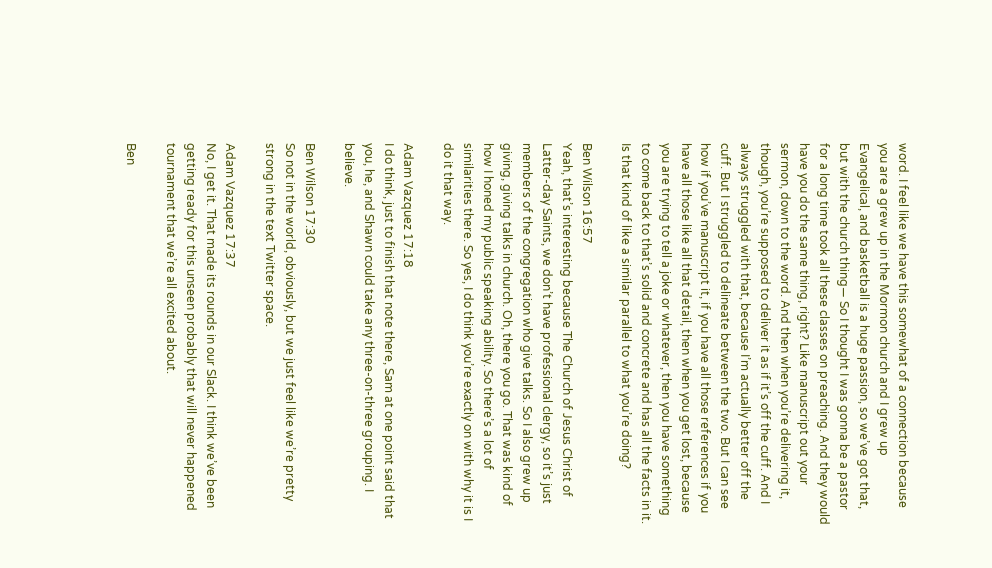word. I feel like we have this somewhat of a connection because you are a grew up in the Mormon church and I grew up Evangelical, and basketball is a huge passion, so we’ve got that, but with the church thing— So I thought I was gonna be a pastor for a long time took all these classes on preaching. And they would have you do the same thing, right? Like manuscript out your sermon, down to the word. And then when you’re delivering it, though, you’re supposed to deliver it as if it’s off the cuff. And I always struggled with that, because I’m actually better off the cuff. But I struggled to delineate between the two. But I can see how if you’ve manuscript it, if you have all those references if you have all those like all that detail, then when you get lost, because you are trying to tell a joke or whatever, then you have something to come back to that’s solid and concrete and has all the facts in it. Is that kind of like a similar parallel to what you’re doing?

Ben Wilson 16:57
Yeah, that’s interesting because The Church of Jesus Christ of Latter-day Saints, we don’t have professional clergy, so it’s just members of the congregation who give talks. So I also grew up giving, giving talks in church. Oh, there you go. That was kind of how I honed my public speaking ability. So there’s a lot of similarities there. So yes, I do think you’re exactly on with why it is I do it that way.

Adam Vazquez 17:18
I do think, just to finish that note there, Sam at one point said that you, he, and Shawn could take any three-on-three grouping. I believe.

Ben Wilson 17:30
So not in the world, obviously, but we just feel like we’re pretty strong in the text Twitter space.

Adam Vazquez 17:37
No, I get it. That made its rounds in our Slack. I think we’ve been getting ready for this unseen probably that will never happened tournament that we’re all excited about.

Ben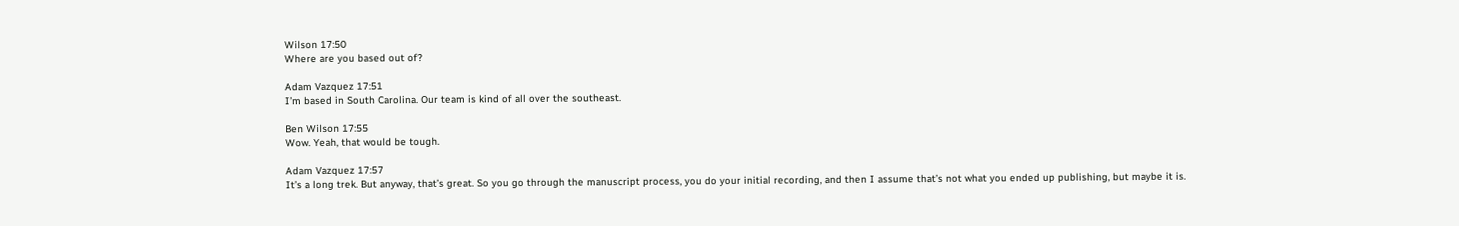Wilson 17:50
Where are you based out of?

Adam Vazquez 17:51
I’m based in South Carolina. Our team is kind of all over the southeast.

Ben Wilson 17:55
Wow. Yeah, that would be tough.

Adam Vazquez 17:57
It’s a long trek. But anyway, that’s great. So you go through the manuscript process, you do your initial recording, and then I assume that’s not what you ended up publishing, but maybe it is.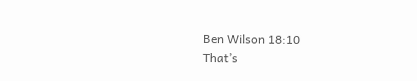Ben Wilson 18:10
That’s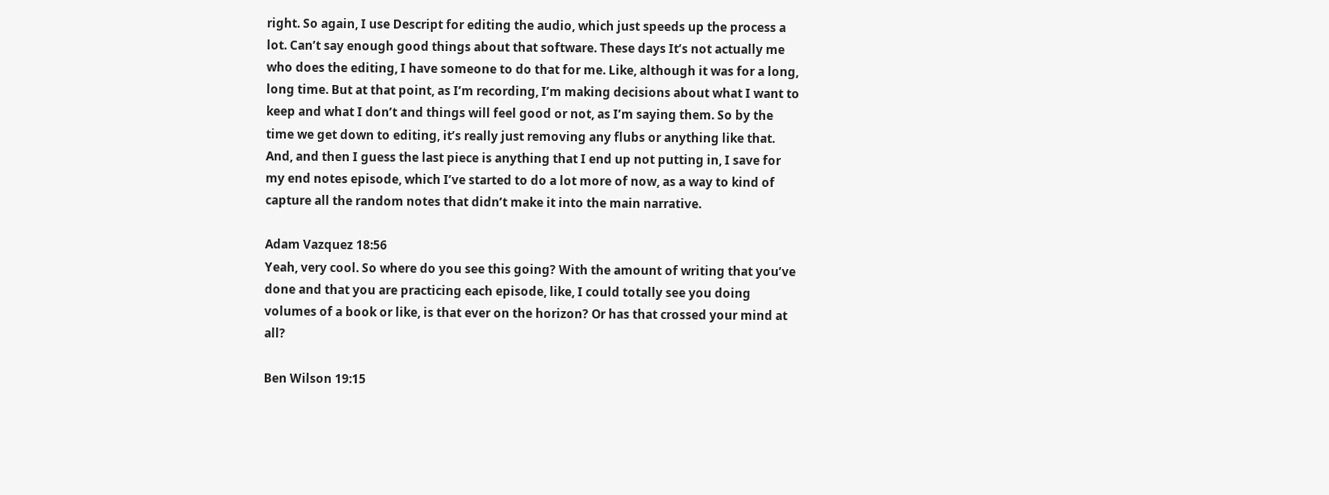right. So again, I use Descript for editing the audio, which just speeds up the process a lot. Can’t say enough good things about that software. These days It’s not actually me who does the editing, I have someone to do that for me. Like, although it was for a long, long time. But at that point, as I’m recording, I’m making decisions about what I want to keep and what I don’t and things will feel good or not, as I’m saying them. So by the time we get down to editing, it’s really just removing any flubs or anything like that. And, and then I guess the last piece is anything that I end up not putting in, I save for my end notes episode, which I’ve started to do a lot more of now, as a way to kind of capture all the random notes that didn’t make it into the main narrative.

Adam Vazquez 18:56
Yeah, very cool. So where do you see this going? With the amount of writing that you’ve done and that you are practicing each episode, like, I could totally see you doing volumes of a book or like, is that ever on the horizon? Or has that crossed your mind at all?

Ben Wilson 19:15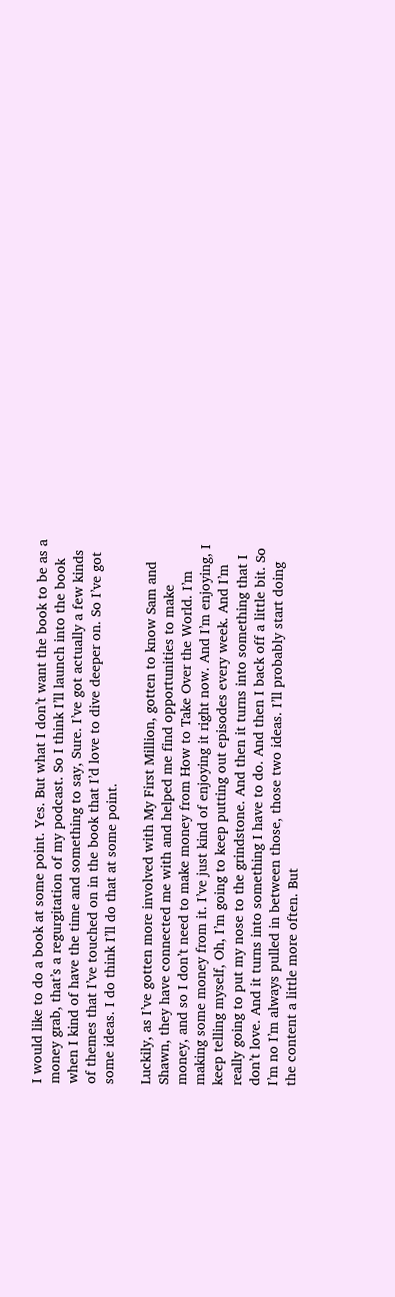I would like to do a book at some point. Yes. But what I don’t want the book to be as a money grab, that’s a regurgitation of my podcast. So I think I’ll launch into the book when I kind of have the time and something to say, Sure. I’ve got actually a few kinds of themes that I’ve touched on in the book that I’d love to dive deeper on. So I’ve got some ideas. I do think I’ll do that at some point.

Luckily, as I’ve gotten more involved with My First Million, gotten to know Sam and Shawn, they have connected me with and helped me find opportunities to make money, and so I don’t need to make money from How to Take Over the World. I’m making some money from it. I’ve just kind of enjoying it right now. And I’m enjoying, I keep telling myself, Oh, I’m going to keep putting out episodes every week. And I’m really going to put my nose to the grindstone. And then it turns into something that I don’t love. And it turns into something I have to do. And then I back off a little bit. So I’m no I’m always pulled in between those, those two ideas. I’ll probably start doing the content a little more often. But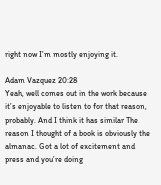right now I’m mostly enjoying it.

Adam Vazquez 20:28
Yeah, well comes out in the work because it’s enjoyable to listen to for that reason, probably. And I think it has similar The reason I thought of a book is obviously the almanac. Got a lot of excitement and press and you’re doing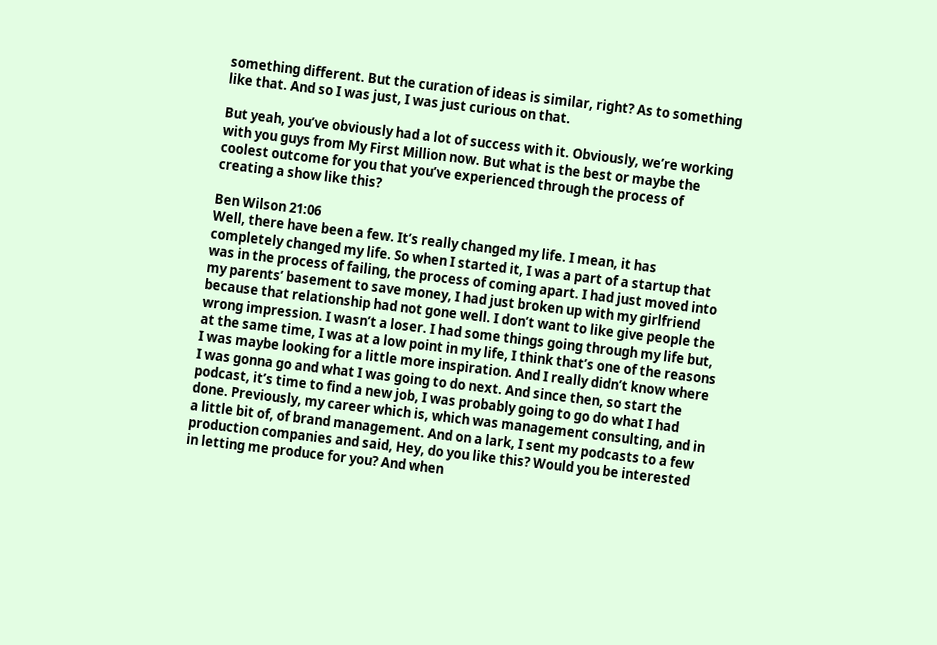something different. But the curation of ideas is similar, right? As to something like that. And so I was just, I was just curious on that.

But yeah, you’ve obviously had a lot of success with it. Obviously, we’re working with you guys from My First Million now. But what is the best or maybe the coolest outcome for you that you’ve experienced through the process of creating a show like this?

Ben Wilson 21:06
Well, there have been a few. It’s really changed my life. I mean, it has completely changed my life. So when I started it, I was a part of a startup that was in the process of failing, the process of coming apart. I had just moved into my parents’ basement to save money, I had just broken up with my girlfriend because that relationship had not gone well. I don’t want to like give people the wrong impression. I wasn’t a loser. I had some things going through my life but, at the same time, I was at a low point in my life, I think that’s one of the reasons I was maybe looking for a little more inspiration. And I really didn’t know where I was gonna go and what I was going to do next. And since then, so start the podcast, it’s time to find a new job, I was probably going to go do what I had done. Previously, my career which is, which was management consulting, and in a little bit of, of brand management. And on a lark, I sent my podcasts to a few production companies and said, Hey, do you like this? Would you be interested in letting me produce for you? And when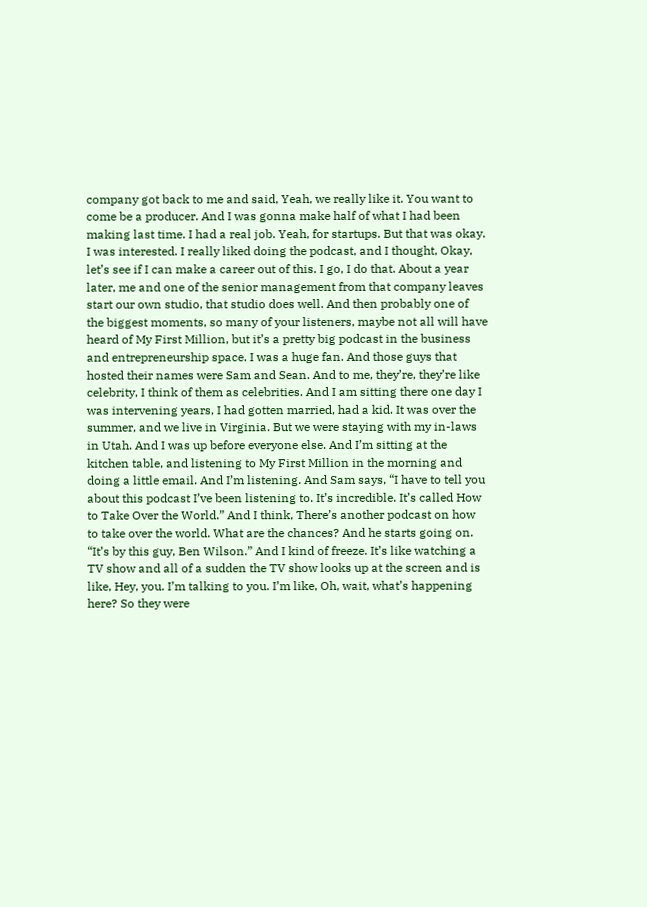company got back to me and said, Yeah, we really like it. You want to come be a producer. And I was gonna make half of what I had been making last time. I had a real job. Yeah, for startups. But that was okay. I was interested. I really liked doing the podcast, and I thought, Okay, let’s see if I can make a career out of this. I go, I do that. About a year later, me and one of the senior management from that company leaves start our own studio, that studio does well. And then probably one of the biggest moments, so many of your listeners, maybe not all will have heard of My First Million, but it’s a pretty big podcast in the business and entrepreneurship space. I was a huge fan. And those guys that hosted their names were Sam and Sean. And to me, they’re, they’re like celebrity, I think of them as celebrities. And I am sitting there one day I was intervening years, I had gotten married, had a kid. It was over the summer, and we live in Virginia. But we were staying with my in-laws in Utah. And I was up before everyone else. And I’m sitting at the kitchen table, and listening to My First Million in the morning and doing a little email. And I’m listening. And Sam says, “I have to tell you about this podcast I’ve been listening to. It’s incredible. It’s called How to Take Over the World.” And I think, There’s another podcast on how to take over the world. What are the chances? And he starts going on. “It’s by this guy, Ben Wilson.” And I kind of freeze. It’s like watching a TV show and all of a sudden the TV show looks up at the screen and is like, Hey, you. I’m talking to you. I’m like, Oh, wait, what’s happening here? So they were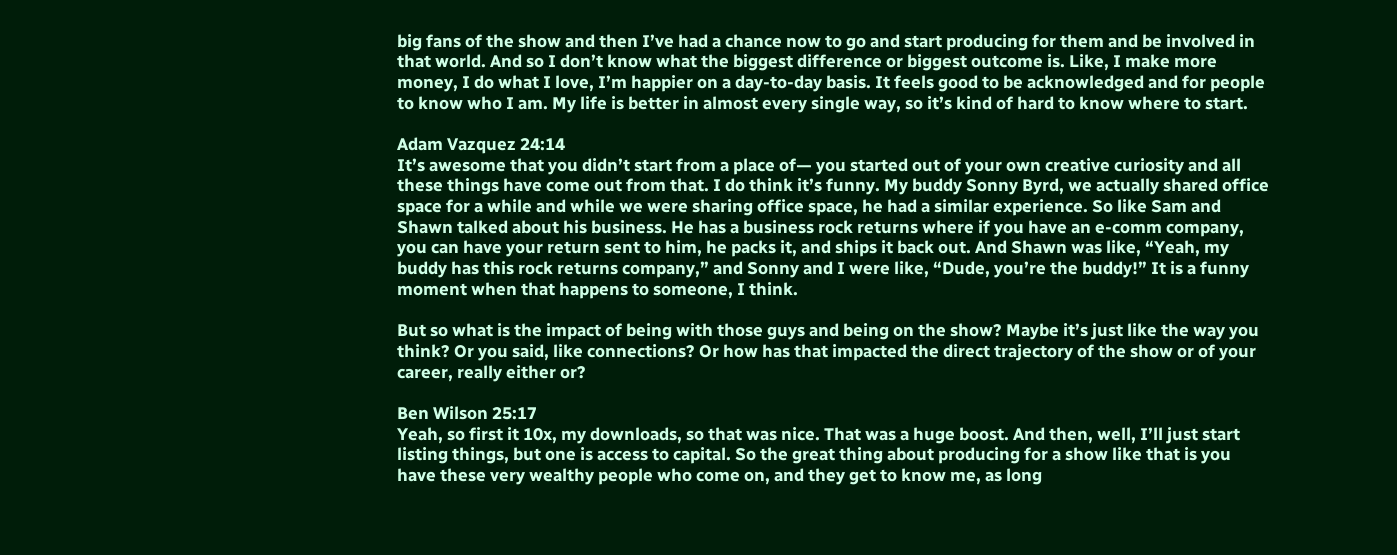big fans of the show and then I’ve had a chance now to go and start producing for them and be involved in that world. And so I don’t know what the biggest difference or biggest outcome is. Like, I make more money, I do what I love, I’m happier on a day-to-day basis. It feels good to be acknowledged and for people to know who I am. My life is better in almost every single way, so it’s kind of hard to know where to start.

Adam Vazquez 24:14
It’s awesome that you didn’t start from a place of— you started out of your own creative curiosity and all these things have come out from that. I do think it’s funny. My buddy Sonny Byrd, we actually shared office space for a while and while we were sharing office space, he had a similar experience. So like Sam and Shawn talked about his business. He has a business rock returns where if you have an e-comm company, you can have your return sent to him, he packs it, and ships it back out. And Shawn was like, “Yeah, my buddy has this rock returns company,” and Sonny and I were like, “Dude, you’re the buddy!” It is a funny moment when that happens to someone, I think.

But so what is the impact of being with those guys and being on the show? Maybe it’s just like the way you think? Or you said, like connections? Or how has that impacted the direct trajectory of the show or of your career, really either or?

Ben Wilson 25:17
Yeah, so first it 10x, my downloads, so that was nice. That was a huge boost. And then, well, I’ll just start listing things, but one is access to capital. So the great thing about producing for a show like that is you have these very wealthy people who come on, and they get to know me, as long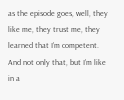as the episode goes, well, they like me, they trust me, they learned that I’m competent. And not only that, but I’m like in a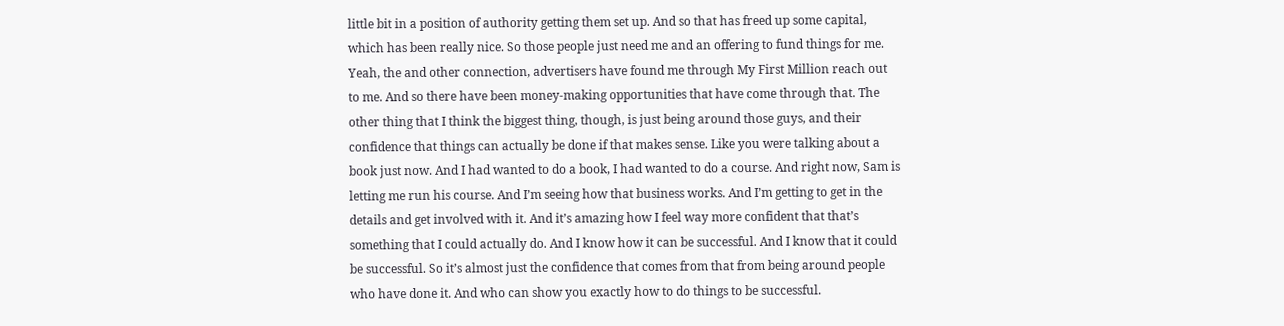little bit in a position of authority getting them set up. And so that has freed up some capital, which has been really nice. So those people just need me and an offering to fund things for me. Yeah, the and other connection, advertisers have found me through My First Million reach out to me. And so there have been money-making opportunities that have come through that. The other thing that I think the biggest thing, though, is just being around those guys, and their confidence that things can actually be done if that makes sense. Like you were talking about a book just now. And I had wanted to do a book, I had wanted to do a course. And right now, Sam is letting me run his course. And I’m seeing how that business works. And I’m getting to get in the details and get involved with it. And it’s amazing how I feel way more confident that that’s something that I could actually do. And I know how it can be successful. And I know that it could be successful. So it’s almost just the confidence that comes from that from being around people who have done it. And who can show you exactly how to do things to be successful.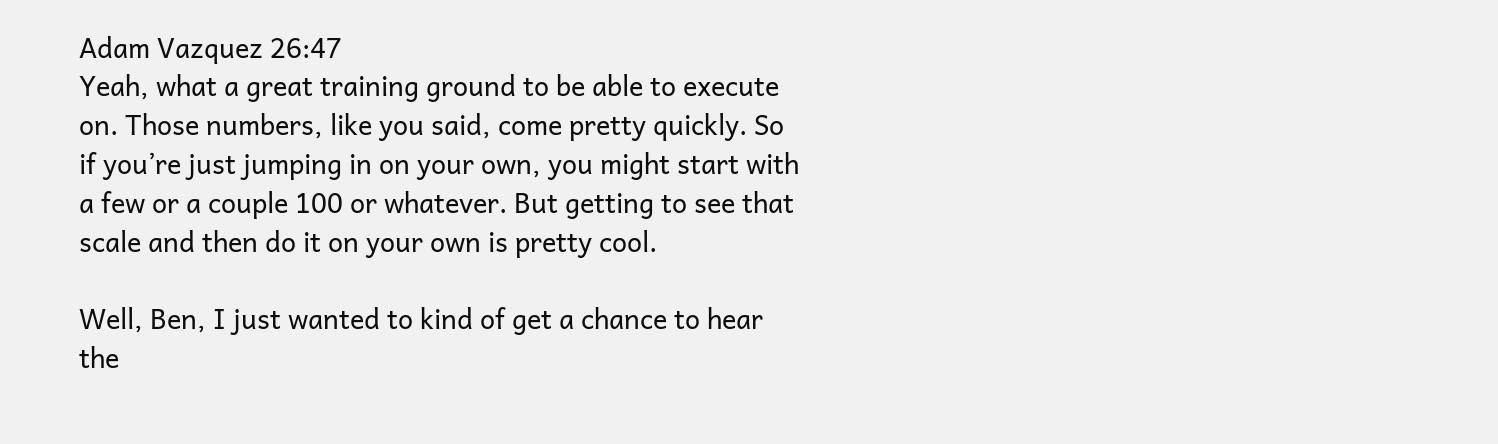Adam Vazquez 26:47
Yeah, what a great training ground to be able to execute on. Those numbers, like you said, come pretty quickly. So if you’re just jumping in on your own, you might start with a few or a couple 100 or whatever. But getting to see that scale and then do it on your own is pretty cool.

Well, Ben, I just wanted to kind of get a chance to hear the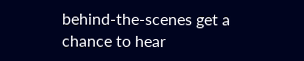behind-the-scenes get a chance to hear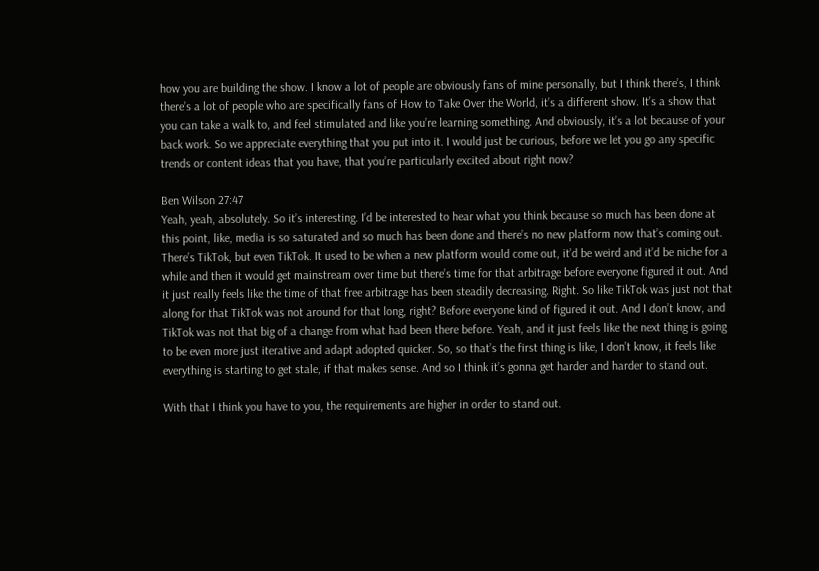how you are building the show. I know a lot of people are obviously fans of mine personally, but I think there’s, I think there’s a lot of people who are specifically fans of How to Take Over the World, it’s a different show. It’s a show that you can take a walk to, and feel stimulated and like you’re learning something. And obviously, it’s a lot because of your back work. So we appreciate everything that you put into it. I would just be curious, before we let you go any specific trends or content ideas that you have, that you’re particularly excited about right now?

Ben Wilson 27:47
Yeah, yeah, absolutely. So it’s interesting. I’d be interested to hear what you think because so much has been done at this point, like, media is so saturated and so much has been done and there’s no new platform now that’s coming out. There’s TikTok, but even TikTok. It used to be when a new platform would come out, it’d be weird and it’d be niche for a while and then it would get mainstream over time but there’s time for that arbitrage before everyone figured it out. And it just really feels like the time of that free arbitrage has been steadily decreasing. Right. So like TikTok was just not that along for that TikTok was not around for that long, right? Before everyone kind of figured it out. And I don’t know, and TikTok was not that big of a change from what had been there before. Yeah, and it just feels like the next thing is going to be even more just iterative and adapt adopted quicker. So, so that’s the first thing is like, I don’t know, it feels like everything is starting to get stale, if that makes sense. And so I think it’s gonna get harder and harder to stand out.

With that I think you have to you, the requirements are higher in order to stand out.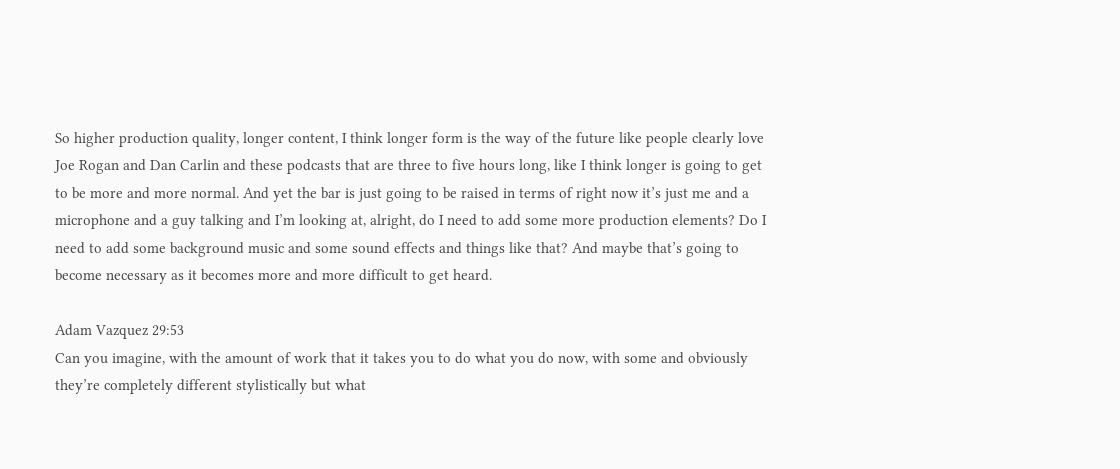So higher production quality, longer content, I think longer form is the way of the future like people clearly love Joe Rogan and Dan Carlin and these podcasts that are three to five hours long, like I think longer is going to get to be more and more normal. And yet the bar is just going to be raised in terms of right now it’s just me and a microphone and a guy talking and I’m looking at, alright, do I need to add some more production elements? Do I need to add some background music and some sound effects and things like that? And maybe that’s going to become necessary as it becomes more and more difficult to get heard.

Adam Vazquez 29:53
Can you imagine, with the amount of work that it takes you to do what you do now, with some and obviously they’re completely different stylistically but what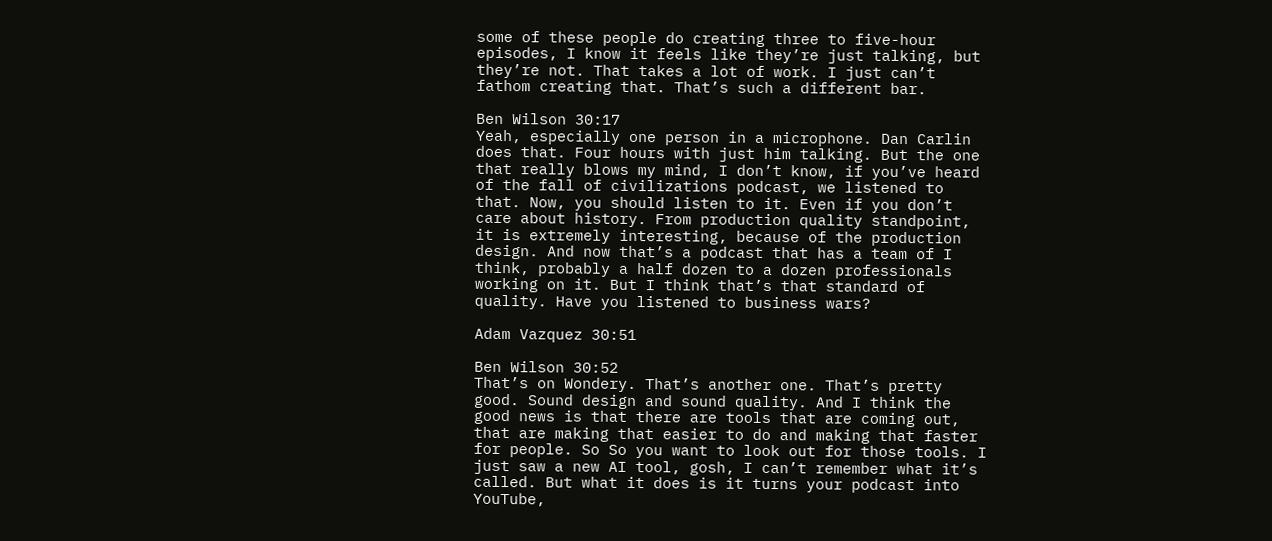some of these people do creating three to five-hour episodes, I know it feels like they’re just talking, but they’re not. That takes a lot of work. I just can’t fathom creating that. That’s such a different bar.

Ben Wilson 30:17
Yeah, especially one person in a microphone. Dan Carlin does that. Four hours with just him talking. But the one that really blows my mind, I don’t know, if you’ve heard of the fall of civilizations podcast, we listened to that. Now, you should listen to it. Even if you don’t care about history. From production quality standpoint, it is extremely interesting, because of the production design. And now that’s a podcast that has a team of I think, probably a half dozen to a dozen professionals working on it. But I think that’s that standard of quality. Have you listened to business wars?

Adam Vazquez 30:51

Ben Wilson 30:52
That’s on Wondery. That’s another one. That’s pretty good. Sound design and sound quality. And I think the good news is that there are tools that are coming out, that are making that easier to do and making that faster for people. So So you want to look out for those tools. I just saw a new AI tool, gosh, I can’t remember what it’s called. But what it does is it turns your podcast into YouTube,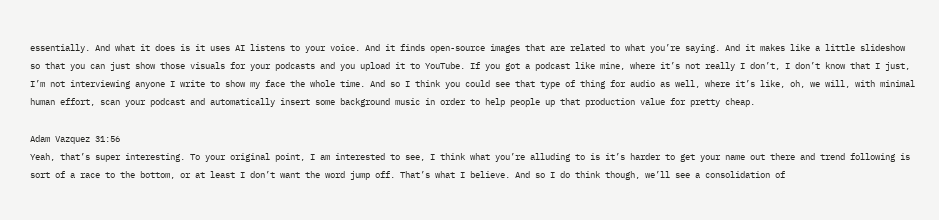essentially. And what it does is it uses AI listens to your voice. And it finds open-source images that are related to what you’re saying. And it makes like a little slideshow so that you can just show those visuals for your podcasts and you upload it to YouTube. If you got a podcast like mine, where it’s not really I don’t, I don’t know that I just, I’m not interviewing anyone I write to show my face the whole time. And so I think you could see that type of thing for audio as well, where it’s like, oh, we will, with minimal human effort, scan your podcast and automatically insert some background music in order to help people up that production value for pretty cheap.

Adam Vazquez 31:56
Yeah, that’s super interesting. To your original point, I am interested to see, I think what you’re alluding to is it’s harder to get your name out there and trend following is sort of a race to the bottom, or at least I don’t want the word jump off. That’s what I believe. And so I do think though, we’ll see a consolidation of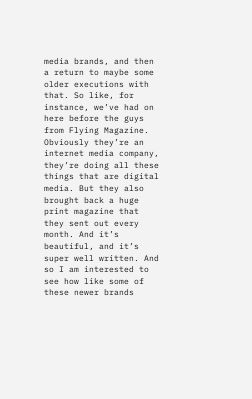media brands, and then a return to maybe some older executions with that. So like, for instance, we’ve had on here before the guys from Flying Magazine. Obviously they’re an internet media company, they’re doing all these things that are digital media. But they also brought back a huge print magazine that they sent out every month. And it’s beautiful, and it’s super well written. And so I am interested to see how like some of these newer brands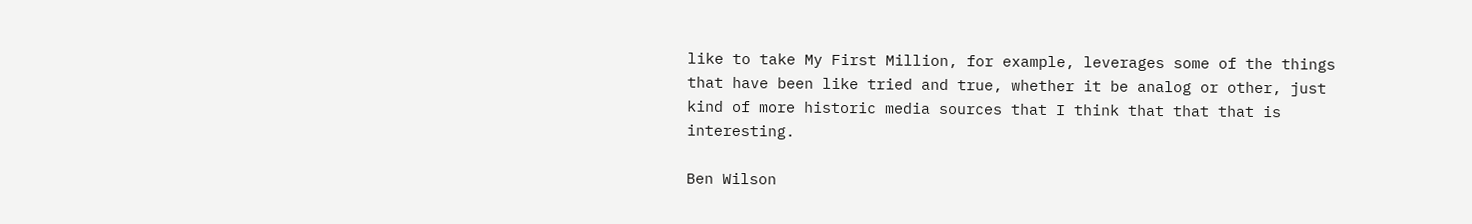like to take My First Million, for example, leverages some of the things that have been like tried and true, whether it be analog or other, just kind of more historic media sources that I think that that that is interesting.

Ben Wilson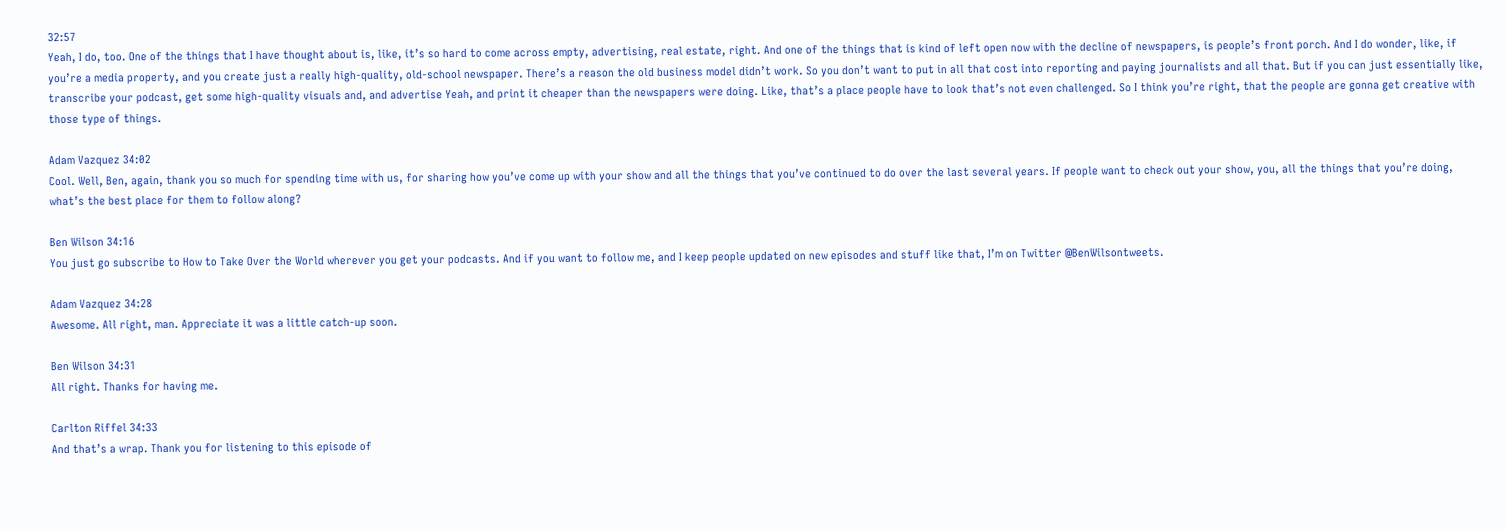32:57
Yeah, I do, too. One of the things that I have thought about is, like, it’s so hard to come across empty, advertising, real estate, right. And one of the things that is kind of left open now with the decline of newspapers, is people’s front porch. And I do wonder, like, if you’re a media property, and you create just a really high-quality, old-school newspaper. There’s a reason the old business model didn’t work. So you don’t want to put in all that cost into reporting and paying journalists and all that. But if you can just essentially like, transcribe your podcast, get some high-quality visuals and, and advertise Yeah, and print it cheaper than the newspapers were doing. Like, that’s a place people have to look that’s not even challenged. So I think you’re right, that the people are gonna get creative with those type of things.

Adam Vazquez 34:02
Cool. Well, Ben, again, thank you so much for spending time with us, for sharing how you’ve come up with your show and all the things that you’ve continued to do over the last several years. If people want to check out your show, you, all the things that you’re doing, what’s the best place for them to follow along?

Ben Wilson 34:16
You just go subscribe to How to Take Over the World wherever you get your podcasts. And if you want to follow me, and I keep people updated on new episodes and stuff like that, I’m on Twitter @BenWilsontweets.

Adam Vazquez 34:28
Awesome. All right, man. Appreciate it was a little catch-up soon.

Ben Wilson 34:31
All right. Thanks for having me.

Carlton Riffel 34:33
And that’s a wrap. Thank you for listening to this episode of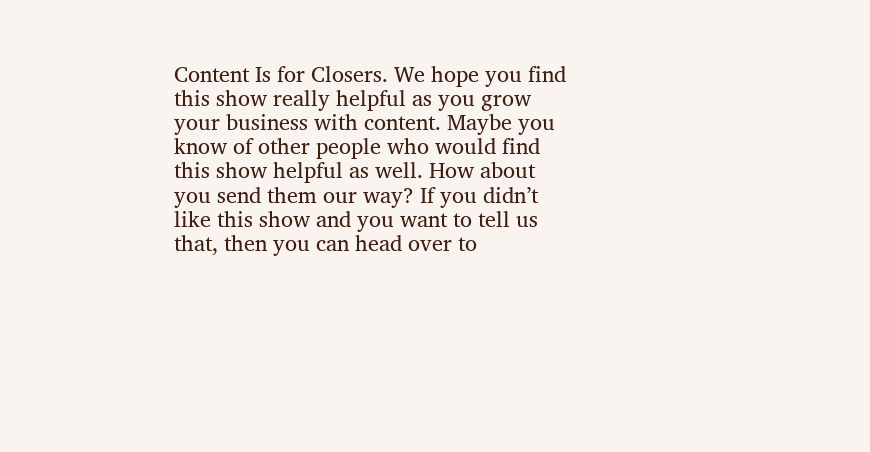Content Is for Closers. We hope you find this show really helpful as you grow your business with content. Maybe you know of other people who would find this show helpful as well. How about you send them our way? If you didn’t like this show and you want to tell us that, then you can head over to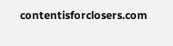contentisforclosers.com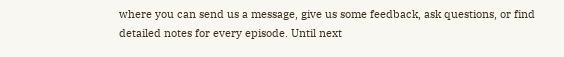where you can send us a message, give us some feedback, ask questions, or find detailed notes for every episode. Until next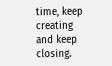time, keep creating and keep closing.